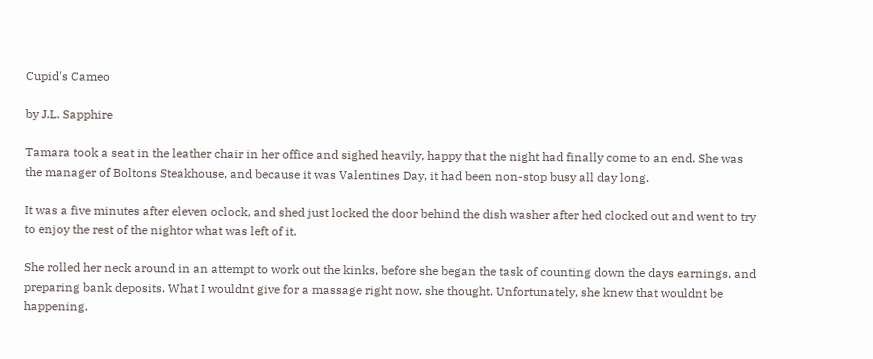Cupid's Cameo

by J.L. Sapphire

Tamara took a seat in the leather chair in her office and sighed heavily, happy that the night had finally come to an end. She was the manager of Boltons Steakhouse, and because it was Valentines Day, it had been non-stop busy all day long.

It was a five minutes after eleven oclock, and shed just locked the door behind the dish washer after hed clocked out and went to try to enjoy the rest of the nightor what was left of it.

She rolled her neck around in an attempt to work out the kinks, before she began the task of counting down the days earnings, and preparing bank deposits. What I wouldnt give for a massage right now, she thought. Unfortunately, she knew that wouldnt be happening.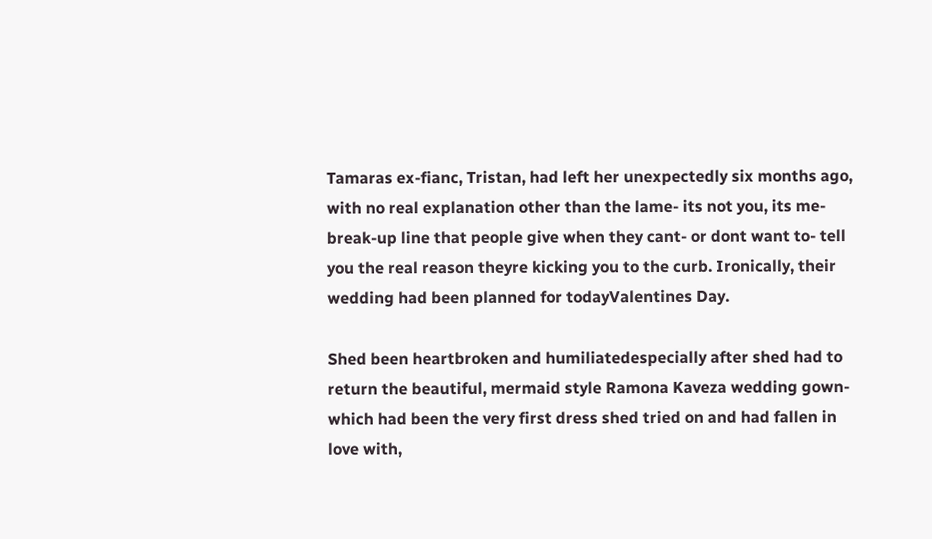Tamaras ex-fianc, Tristan, had left her unexpectedly six months ago, with no real explanation other than the lame- its not you, its me- break-up line that people give when they cant- or dont want to- tell you the real reason theyre kicking you to the curb. Ironically, their wedding had been planned for todayValentines Day.

Shed been heartbroken and humiliatedespecially after shed had to return the beautiful, mermaid style Ramona Kaveza wedding gown- which had been the very first dress shed tried on and had fallen in love with,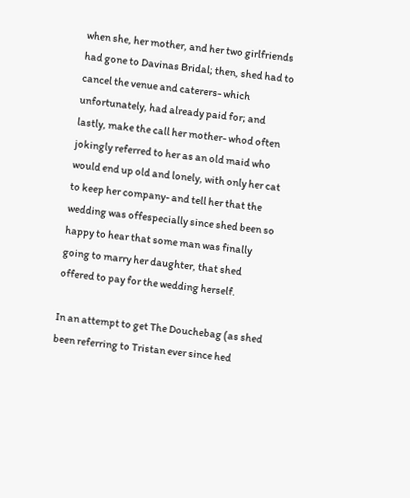when she, her mother, and her two girlfriends had gone to Davinas Bridal; then, shed had to cancel the venue and caterers- which unfortunately, had already paid for; and lastly, make the call her mother- whod often jokingly referred to her as an old maid who would end up old and lonely, with only her cat to keep her company- and tell her that the wedding was offespecially since shed been so happy to hear that some man was finally going to marry her daughter, that shed offered to pay for the wedding herself.

In an attempt to get The Douchebag (as shed been referring to Tristan ever since hed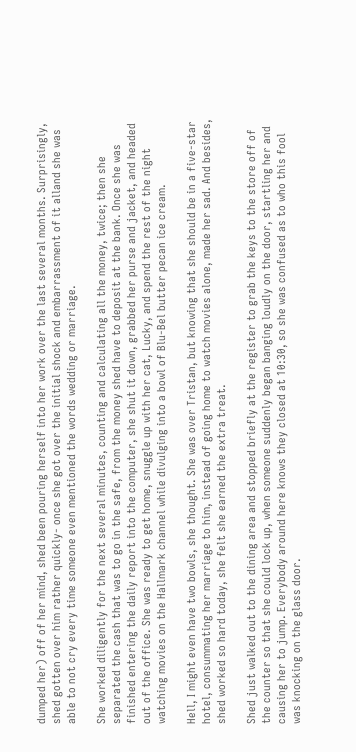dumped her) off of her mind, shed been pouring herself into her work over the last several months. Surprisingly, shed gotten over him rather quickly- once she got over the initial shock and embarrassment of it alland she was able to not cry every time someone even mentioned the words wedding or marriage.

She worked diligently for the next several minutes, counting and calculating all the money, twice; then she separated the cash that was to go in the safe, from the money shed have to deposit at the bank. Once she was finished entering the daily report into the computer, she shut it down, grabbed her purse and jacket, and headed out of the office. She was ready to get home, snuggle up with her cat, Lucky, and spend the rest of the night watching movies on the Hallmark channel while divulging into a bowl of Blu-Bel butter pecan ice cream.

Hell, I might even have two bowls, she thought. She was over Tristan, but knowing that she should be in a five-star hotel, consummating her marriage to him, instead of going home to watch movies alone, made her sad. And besides, shed worked so hard today, she felt she earned the extra treat.

Shed just walked out to the dining area and stopped briefly at the register to grab the keys to the store off of the counter so that she could lock up, when someone suddenly began banging loudly on the door, startling her and causing her to jump. Everybody around here knows they closed at 10:30, so she was confused as to who this fool was knocking on the glass door.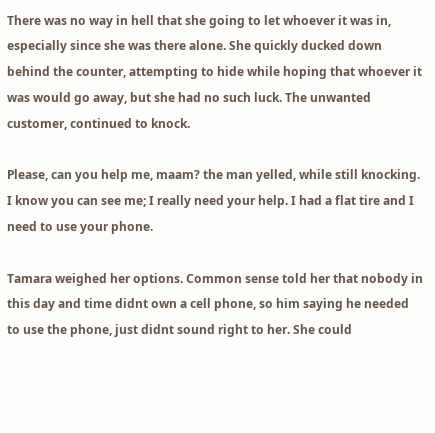There was no way in hell that she going to let whoever it was in, especially since she was there alone. She quickly ducked down behind the counter, attempting to hide while hoping that whoever it was would go away, but she had no such luck. The unwanted customer, continued to knock.

Please, can you help me, maam? the man yelled, while still knocking. I know you can see me; I really need your help. I had a flat tire and I need to use your phone.

Tamara weighed her options. Common sense told her that nobody in this day and time didnt own a cell phone, so him saying he needed to use the phone, just didnt sound right to her. She could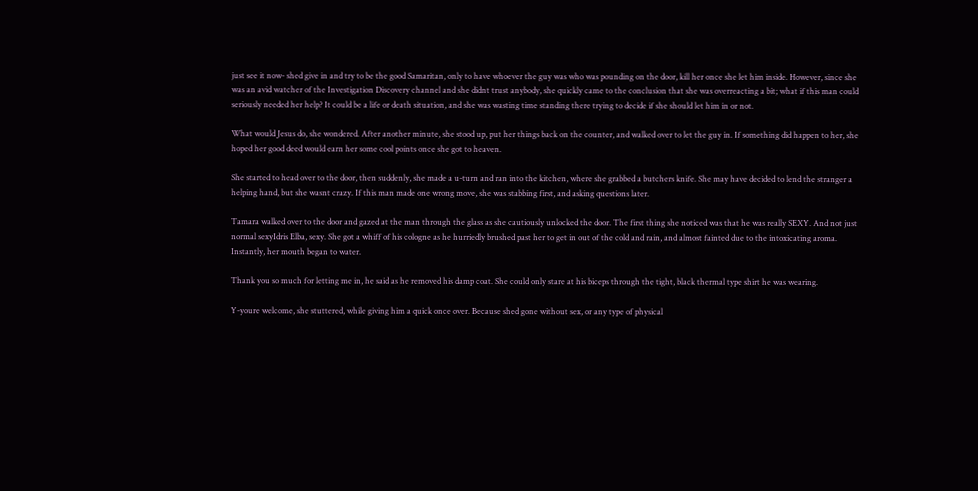just see it now- shed give in and try to be the good Samaritan, only to have whoever the guy was who was pounding on the door, kill her once she let him inside. However, since she was an avid watcher of the Investigation Discovery channel and she didnt trust anybody, she quickly came to the conclusion that she was overreacting a bit; what if this man could seriously needed her help? It could be a life or death situation, and she was wasting time standing there trying to decide if she should let him in or not.

What would Jesus do, she wondered. After another minute, she stood up, put her things back on the counter, and walked over to let the guy in. If something did happen to her, she hoped her good deed would earn her some cool points once she got to heaven.

She started to head over to the door, then suddenly, she made a u-turn and ran into the kitchen, where she grabbed a butchers knife. She may have decided to lend the stranger a helping hand, but she wasnt crazy. If this man made one wrong move, she was stabbing first, and asking questions later.

Tamara walked over to the door and gazed at the man through the glass as she cautiously unlocked the door. The first thing she noticed was that he was really SEXY. And not just normal sexyIdris Elba, sexy. She got a whiff of his cologne as he hurriedly brushed past her to get in out of the cold and rain, and almost fainted due to the intoxicating aroma. Instantly, her mouth began to water.

Thank you so much for letting me in, he said as he removed his damp coat. She could only stare at his biceps through the tight, black thermal type shirt he was wearing.

Y-youre welcome, she stuttered, while giving him a quick once over. Because shed gone without sex, or any type of physical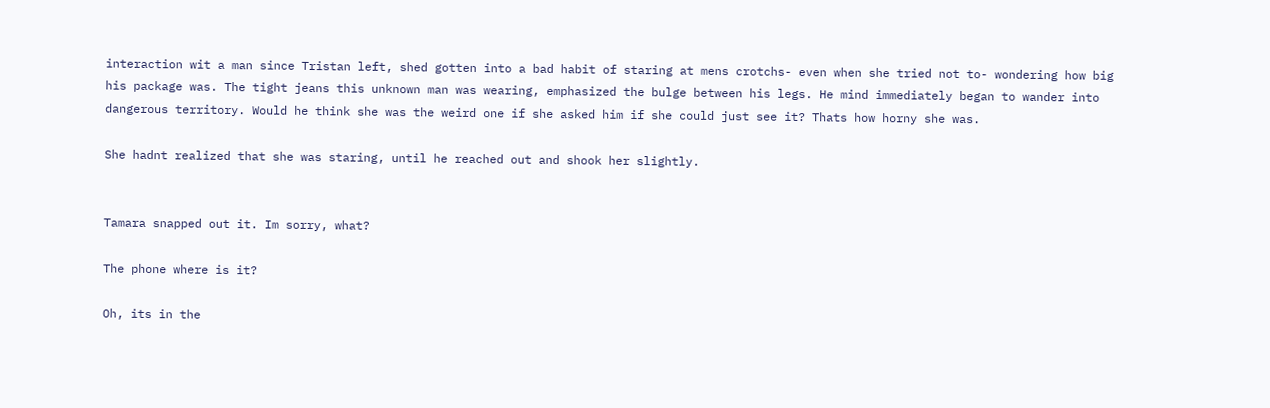interaction wit a man since Tristan left, shed gotten into a bad habit of staring at mens crotchs- even when she tried not to- wondering how big his package was. The tight jeans this unknown man was wearing, emphasized the bulge between his legs. He mind immediately began to wander into dangerous territory. Would he think she was the weird one if she asked him if she could just see it? Thats how horny she was.

She hadnt realized that she was staring, until he reached out and shook her slightly.


Tamara snapped out it. Im sorry, what?

The phone where is it?

Oh, its in the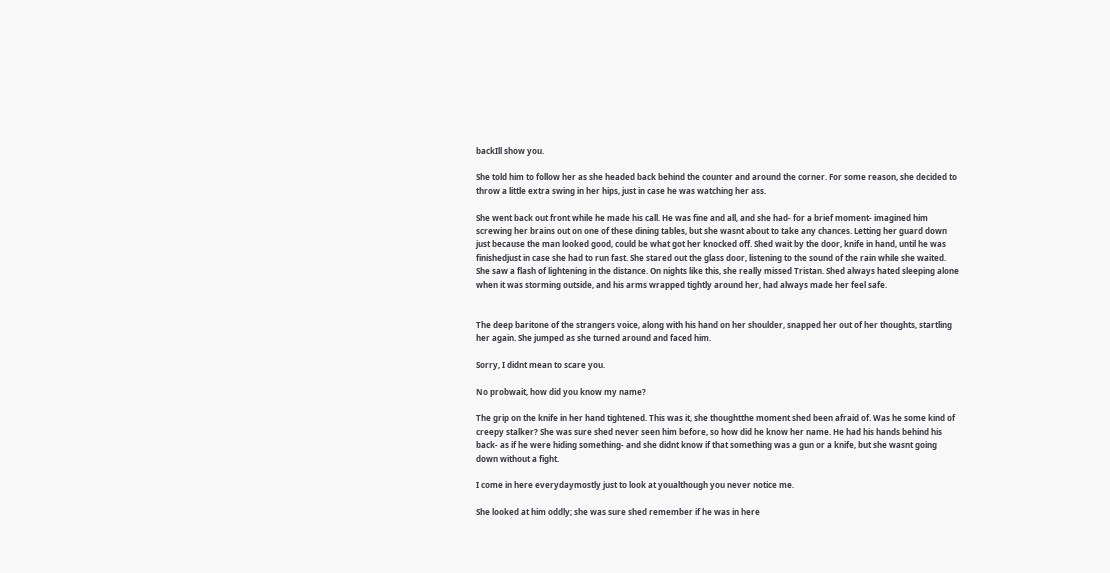backIll show you.

She told him to follow her as she headed back behind the counter and around the corner. For some reason, she decided to throw a little extra swing in her hips, just in case he was watching her ass.

She went back out front while he made his call. He was fine and all, and she had- for a brief moment- imagined him screwing her brains out on one of these dining tables, but she wasnt about to take any chances. Letting her guard down just because the man looked good, could be what got her knocked off. Shed wait by the door, knife in hand, until he was finishedjust in case she had to run fast. She stared out the glass door, listening to the sound of the rain while she waited. She saw a flash of lightening in the distance. On nights like this, she really missed Tristan. Shed always hated sleeping alone when it was storming outside, and his arms wrapped tightly around her, had always made her feel safe.


The deep baritone of the strangers voice, along with his hand on her shoulder, snapped her out of her thoughts, startling her again. She jumped as she turned around and faced him.

Sorry, I didnt mean to scare you.

No probwait, how did you know my name?

The grip on the knife in her hand tightened. This was it, she thoughtthe moment shed been afraid of. Was he some kind of creepy stalker? She was sure shed never seen him before, so how did he know her name. He had his hands behind his back- as if he were hiding something- and she didnt know if that something was a gun or a knife, but she wasnt going down without a fight.

I come in here everydaymostly just to look at youalthough you never notice me.

She looked at him oddly; she was sure shed remember if he was in here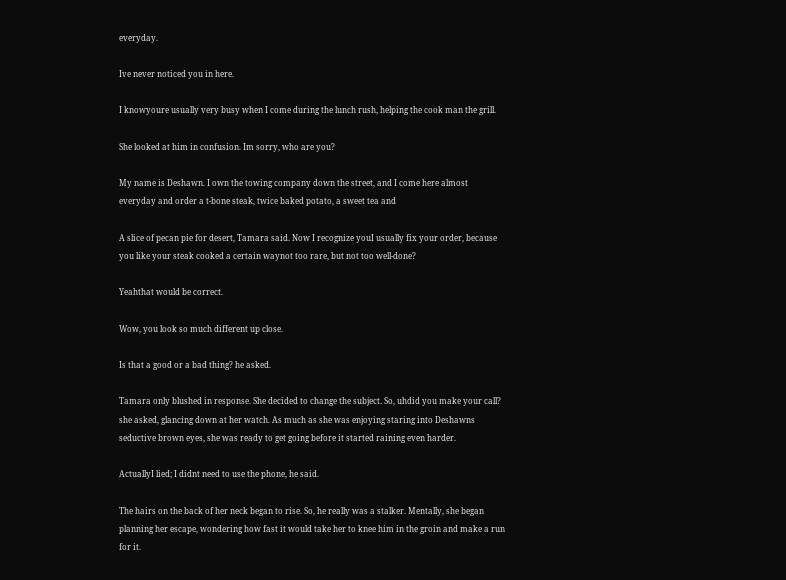everyday.

Ive never noticed you in here.

I knowyoure usually very busy when I come during the lunch rush, helping the cook man the grill.

She looked at him in confusion. Im sorry, who are you?

My name is Deshawn. I own the towing company down the street, and I come here almost everyday and order a t-bone steak, twice baked potato, a sweet tea and

A slice of pecan pie for desert, Tamara said. Now I recognize youI usually fix your order, because you like your steak cooked a certain waynot too rare, but not too well-done?

Yeahthat would be correct.

Wow, you look so much different up close.

Is that a good or a bad thing? he asked.

Tamara only blushed in response. She decided to change the subject. So, uhdid you make your call? she asked, glancing down at her watch. As much as she was enjoying staring into Deshawns seductive brown eyes, she was ready to get going before it started raining even harder.

ActuallyI lied; I didnt need to use the phone, he said.

The hairs on the back of her neck began to rise. So, he really was a stalker. Mentally, she began planning her escape, wondering how fast it would take her to knee him in the groin and make a run for it.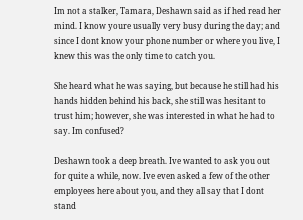Im not a stalker, Tamara, Deshawn said as if hed read her mind. I know youre usually very busy during the day; and since I dont know your phone number or where you live, I knew this was the only time to catch you.

She heard what he was saying, but because he still had his hands hidden behind his back, she still was hesitant to trust him; however, she was interested in what he had to say. Im confused?

Deshawn took a deep breath. Ive wanted to ask you out for quite a while, now. Ive even asked a few of the other employees here about you, and they all say that I dont stand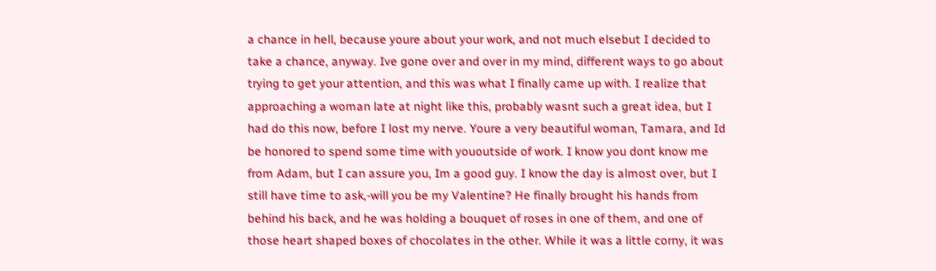a chance in hell, because youre about your work, and not much elsebut I decided to take a chance, anyway. Ive gone over and over in my mind, different ways to go about trying to get your attention, and this was what I finally came up with. I realize that approaching a woman late at night like this, probably wasnt such a great idea, but I had do this now, before I lost my nerve. Youre a very beautiful woman, Tamara, and Id be honored to spend some time with yououtside of work. I know you dont know me from Adam, but I can assure you, Im a good guy. I know the day is almost over, but I still have time to ask,-will you be my Valentine? He finally brought his hands from behind his back, and he was holding a bouquet of roses in one of them, and one of those heart shaped boxes of chocolates in the other. While it was a little corny, it was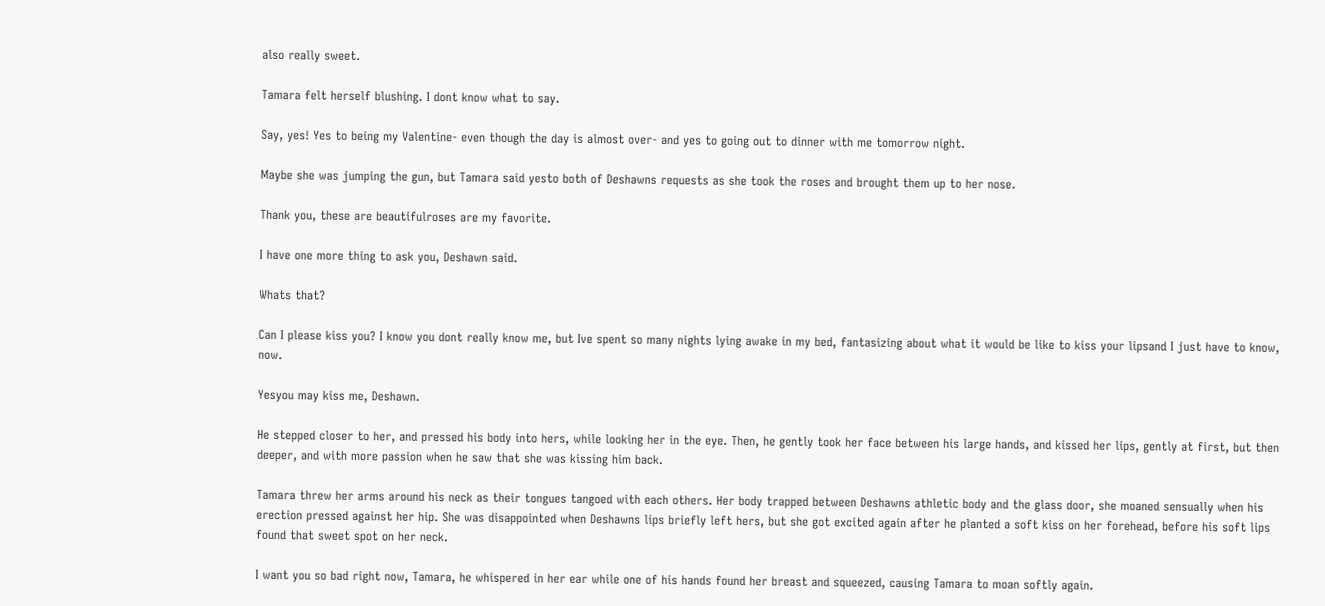also really sweet.

Tamara felt herself blushing. I dont know what to say.

Say, yes! Yes to being my Valentine- even though the day is almost over- and yes to going out to dinner with me tomorrow night.

Maybe she was jumping the gun, but Tamara said yesto both of Deshawns requests as she took the roses and brought them up to her nose.

Thank you, these are beautifulroses are my favorite.

I have one more thing to ask you, Deshawn said.

Whats that?

Can I please kiss you? I know you dont really know me, but Ive spent so many nights lying awake in my bed, fantasizing about what it would be like to kiss your lipsand I just have to know, now.

Yesyou may kiss me, Deshawn.

He stepped closer to her, and pressed his body into hers, while looking her in the eye. Then, he gently took her face between his large hands, and kissed her lips, gently at first, but then deeper, and with more passion when he saw that she was kissing him back.

Tamara threw her arms around his neck as their tongues tangoed with each others. Her body trapped between Deshawns athletic body and the glass door, she moaned sensually when his erection pressed against her hip. She was disappointed when Deshawns lips briefly left hers, but she got excited again after he planted a soft kiss on her forehead, before his soft lips found that sweet spot on her neck.

I want you so bad right now, Tamara, he whispered in her ear while one of his hands found her breast and squeezed, causing Tamara to moan softly again.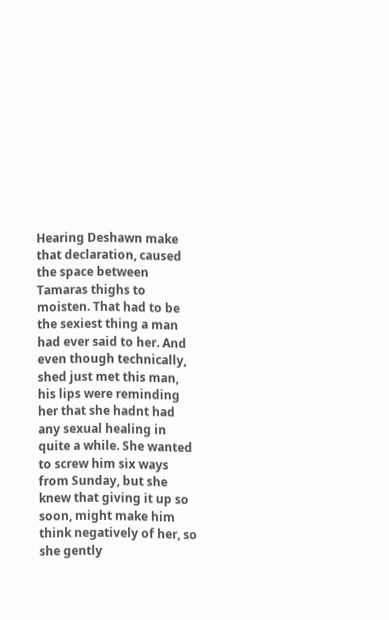Hearing Deshawn make that declaration, caused the space between Tamaras thighs to moisten. That had to be the sexiest thing a man had ever said to her. And even though technically, shed just met this man, his lips were reminding her that she hadnt had any sexual healing in quite a while. She wanted to screw him six ways from Sunday, but she knew that giving it up so soon, might make him think negatively of her, so she gently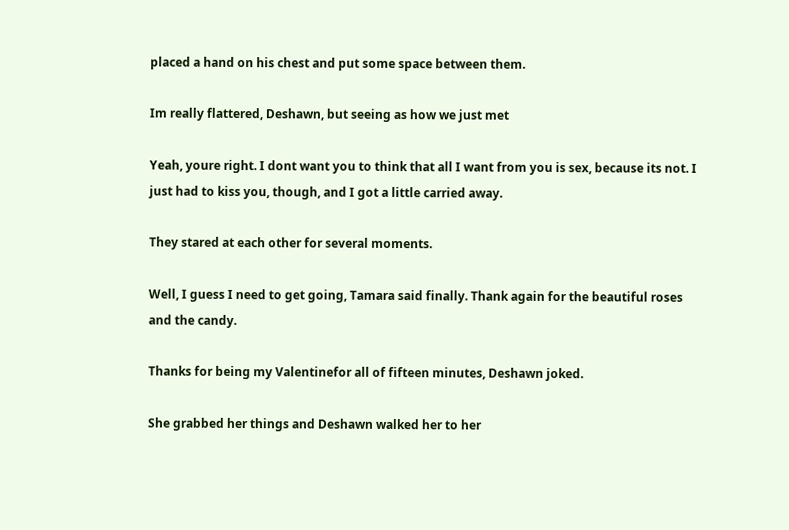placed a hand on his chest and put some space between them.

Im really flattered, Deshawn, but seeing as how we just met

Yeah, youre right. I dont want you to think that all I want from you is sex, because its not. I just had to kiss you, though, and I got a little carried away.

They stared at each other for several moments.

Well, I guess I need to get going, Tamara said finally. Thank again for the beautiful roses and the candy.

Thanks for being my Valentinefor all of fifteen minutes, Deshawn joked.

She grabbed her things and Deshawn walked her to her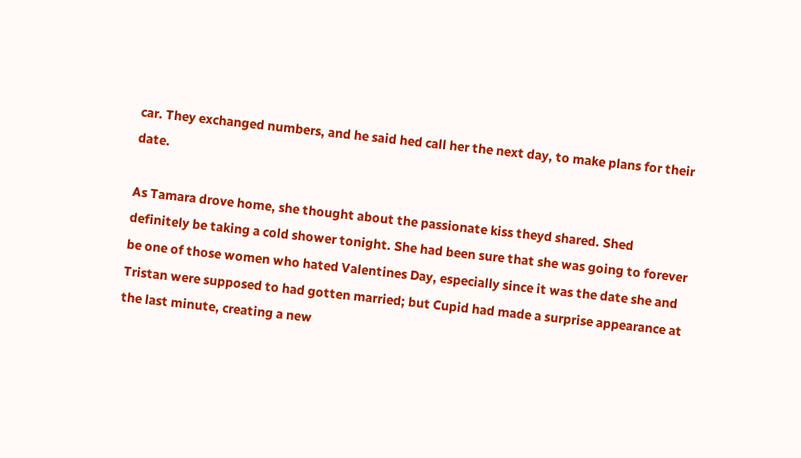car. They exchanged numbers, and he said hed call her the next day, to make plans for their date.

As Tamara drove home, she thought about the passionate kiss theyd shared. Shed definitely be taking a cold shower tonight. She had been sure that she was going to forever be one of those women who hated Valentines Day, especially since it was the date she and Tristan were supposed to had gotten married; but Cupid had made a surprise appearance at the last minute, creating a new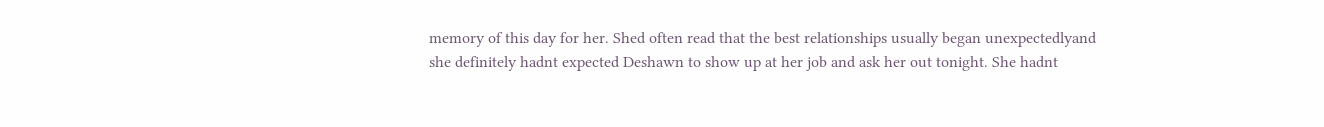memory of this day for her. Shed often read that the best relationships usually began unexpectedlyand she definitely hadnt expected Deshawn to show up at her job and ask her out tonight. She hadnt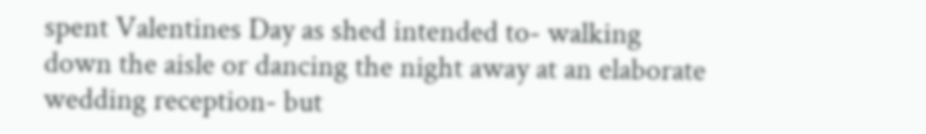spent Valentines Day as shed intended to- walking down the aisle or dancing the night away at an elaborate wedding reception- but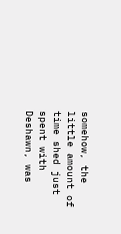somehow, the little amount of time shed just spent with Deshawn, was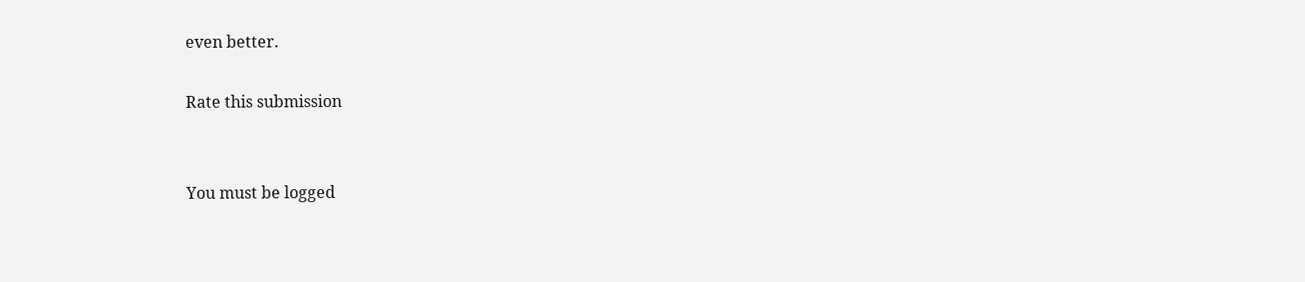even better.

Rate this submission


You must be logged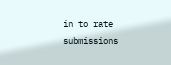in to rate submissions